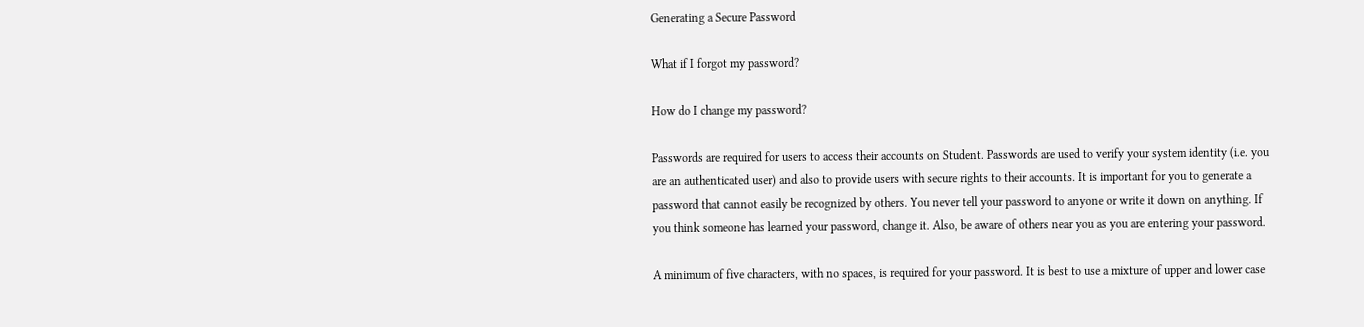Generating a Secure Password

What if I forgot my password?

How do I change my password?

Passwords are required for users to access their accounts on Student. Passwords are used to verify your system identity (i.e. you are an authenticated user) and also to provide users with secure rights to their accounts. It is important for you to generate a password that cannot easily be recognized by others. You never tell your password to anyone or write it down on anything. If you think someone has learned your password, change it. Also, be aware of others near you as you are entering your password.

A minimum of five characters, with no spaces, is required for your password. It is best to use a mixture of upper and lower case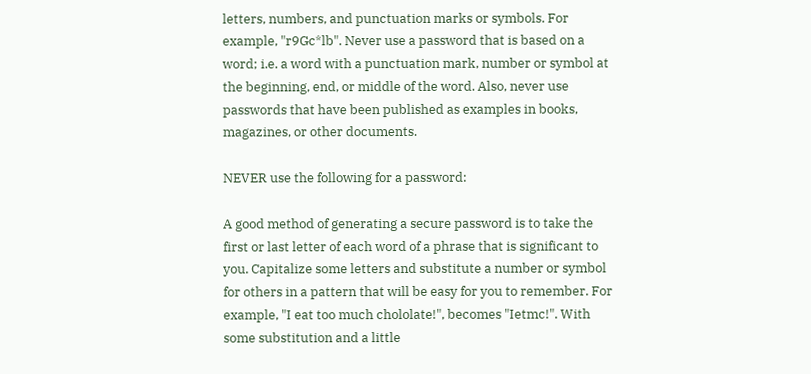letters, numbers, and punctuation marks or symbols. For example, "r9Gc*lb". Never use a password that is based on a word; i.e. a word with a punctuation mark, number or symbol at the beginning, end, or middle of the word. Also, never use passwords that have been published as examples in books, magazines, or other documents.

NEVER use the following for a password:

A good method of generating a secure password is to take the first or last letter of each word of a phrase that is significant to you. Capitalize some letters and substitute a number or symbol for others in a pattern that will be easy for you to remember. For example, "I eat too much chololate!", becomes "Ietmc!". With some substitution and a little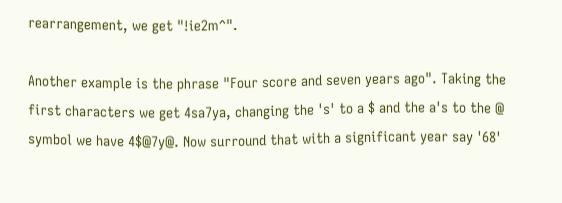rearrangement, we get "!ie2m^".

Another example is the phrase "Four score and seven years ago". Taking the first characters we get 4sa7ya, changing the 's' to a $ and the a's to the @ symbol we have 4$@7y@. Now surround that with a significant year say '68'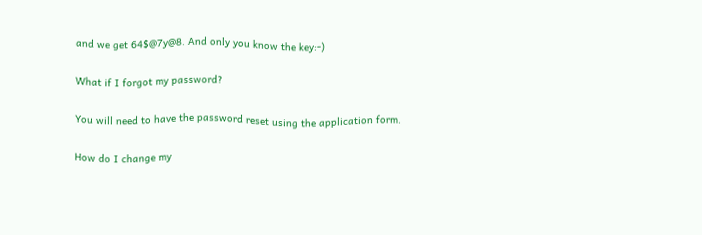and we get 64$@7y@8. And only you know the key:-)

What if I forgot my password?

You will need to have the password reset using the application form.

How do I change my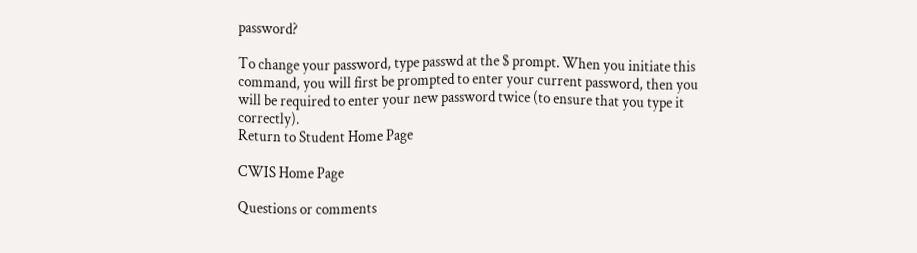password?

To change your password, type passwd at the $ prompt. When you initiate this command, you will first be prompted to enter your current password, then you will be required to enter your new password twice (to ensure that you type it correctly).
Return to Student Home Page

CWIS Home Page

Questions or comments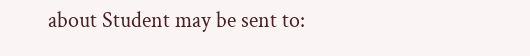about Student may be sent to: